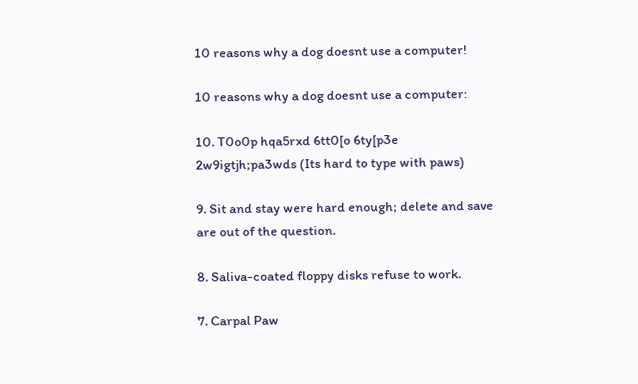10 reasons why a dog doesnt use a computer!

10 reasons why a dog doesnt use a computer:

10. T0o0p hqa5rxd 6tt0[o 6ty[p3e 2w9igtjh;pa3wds (Its hard to type with paws)

9. Sit and stay were hard enough; delete and save are out of the question.

8. Saliva-coated floppy disks refuse to work.

7. Carpal Paw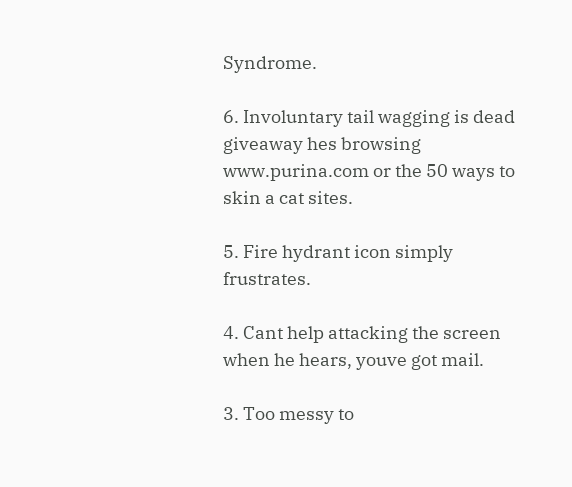Syndrome.

6. Involuntary tail wagging is dead giveaway hes browsing www.purina.com or the 50 ways to skin a cat sites.

5. Fire hydrant icon simply frustrates.

4. Cant help attacking the screen when he hears, youve got mail.

3. Too messy to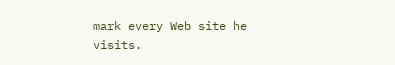mark every Web site he visits.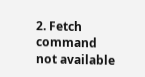2. Fetch command not available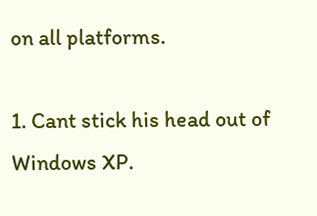on all platforms.

1. Cant stick his head out of Windows XP.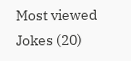Most viewed Jokes (20)